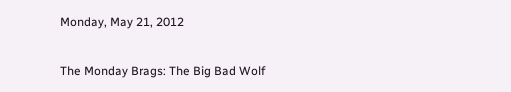Monday, May 21, 2012

The Monday Brags: The Big Bad Wolf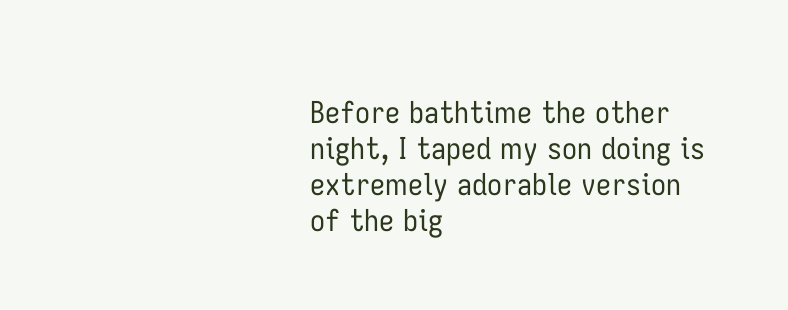Before bathtime the other night, I taped my son doing is extremely adorable version of the big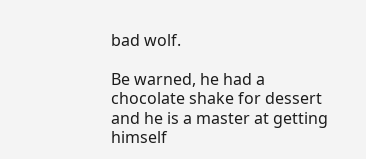bad wolf.

Be warned, he had a chocolate shake for dessert and he is a master at getting himself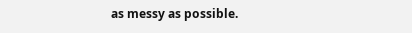as messy as possible.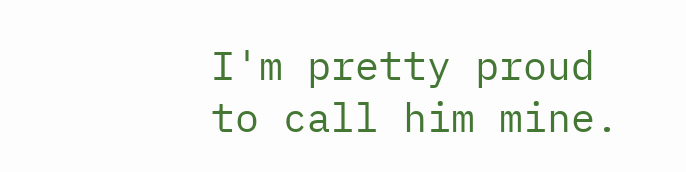I'm pretty proud to call him mine.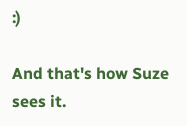:)

And that's how Suze sees it.